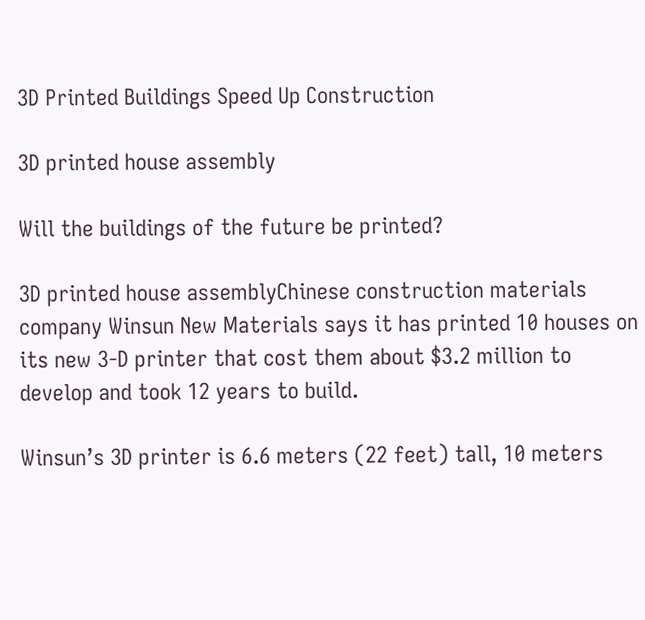3D Printed Buildings Speed Up Construction

3D printed house assembly

Will the buildings of the future be printed?

3D printed house assemblyChinese construction materials company Winsun New Materials says it has printed 10 houses on its new 3-D printer that cost them about $3.2 million to develop and took 12 years to build.

Winsun’s 3D printer is 6.6 meters (22 feet) tall, 10 meters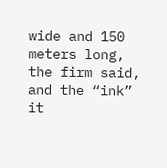wide and 150 meters long, the firm said, and the “ink” it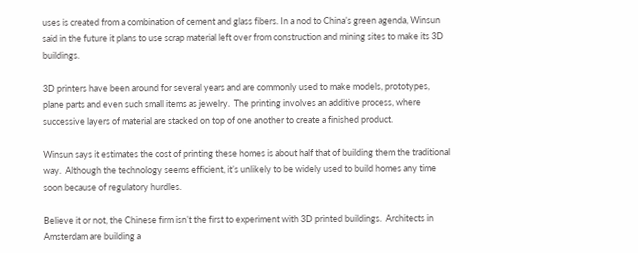uses is created from a combination of cement and glass fibers. In a nod to China’s green agenda, Winsun said in the future it plans to use scrap material left over from construction and mining sites to make its 3D buildings.

3D printers have been around for several years and are commonly used to make models, prototypes, plane parts and even such small items as jewelry.  The printing involves an additive process, where successive layers of material are stacked on top of one another to create a finished product.

Winsun says it estimates the cost of printing these homes is about half that of building them the traditional way.  Although the technology seems efficient, it’s unlikely to be widely used to build homes any time soon because of regulatory hurdles.

Believe it or not, the Chinese firm isn’t the first to experiment with 3D printed buildings.  Architects in Amsterdam are building a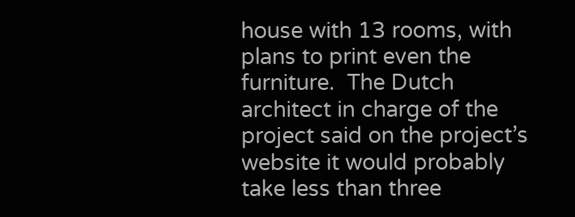house with 13 rooms, with plans to print even the furniture.  The Dutch architect in charge of the project said on the project’s website it would probably take less than three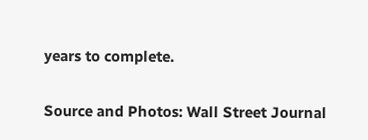years to complete.

Source and Photos: Wall Street Journal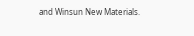and Winsun New Materials.